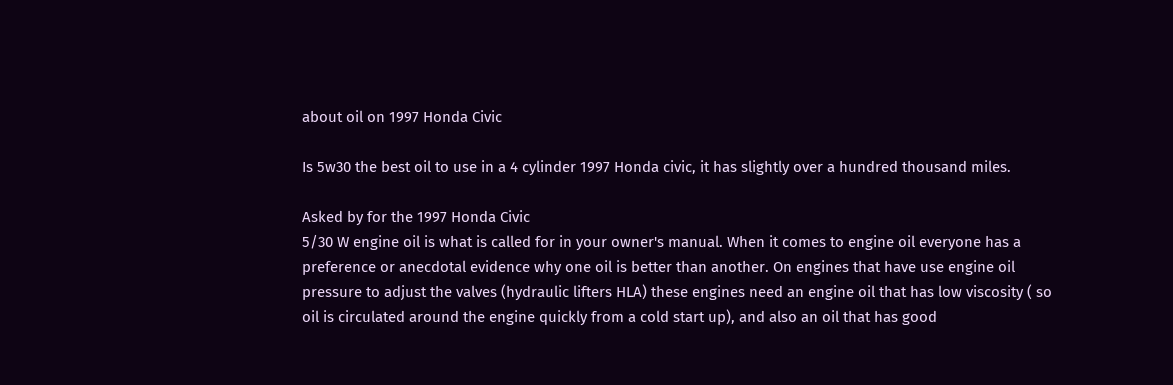about oil on 1997 Honda Civic

Is 5w30 the best oil to use in a 4 cylinder 1997 Honda civic, it has slightly over a hundred thousand miles.

Asked by for the 1997 Honda Civic
5/30 W engine oil is what is called for in your owner's manual. When it comes to engine oil everyone has a preference or anecdotal evidence why one oil is better than another. On engines that have use engine oil pressure to adjust the valves (hydraulic lifters HLA) these engines need an engine oil that has low viscosity ( so oil is circulated around the engine quickly from a cold start up), and also an oil that has good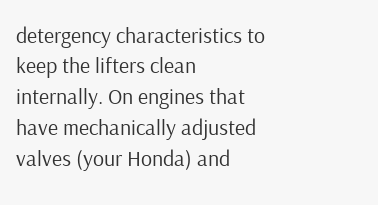detergency characteristics to keep the lifters clean internally. On engines that have mechanically adjusted valves (your Honda) and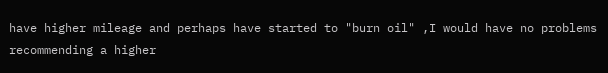have higher mileage and perhaps have started to "burn oil" ,I would have no problems recommending a higher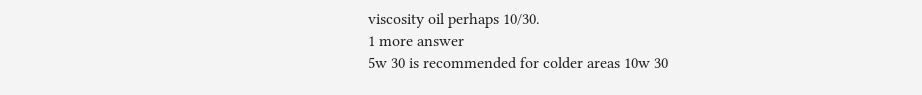viscosity oil perhaps 10/30.
1 more answer
5w 30 is recommended for colder areas 10w 30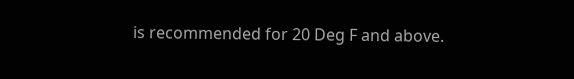is recommended for 20 Deg F and above.